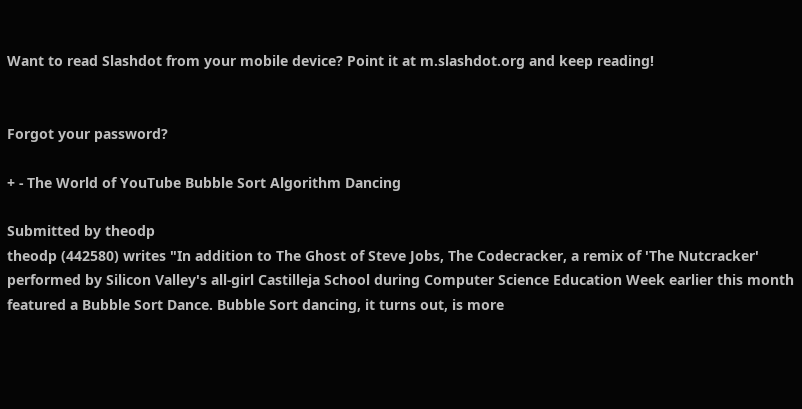Want to read Slashdot from your mobile device? Point it at m.slashdot.org and keep reading!


Forgot your password?

+ - The World of YouTube Bubble Sort Algorithm Dancing

Submitted by theodp
theodp (442580) writes "In addition to The Ghost of Steve Jobs, The Codecracker, a remix of 'The Nutcracker' performed by Silicon Valley's all-girl Castilleja School during Computer Science Education Week earlier this month featured a Bubble Sort Dance. Bubble Sort dancing, it turns out, is more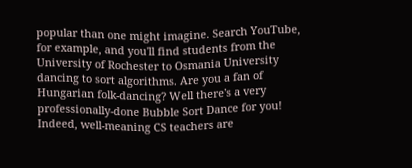popular than one might imagine. Search YouTube, for example, and you'll find students from the University of Rochester to Osmania University dancing to sort algorithms. Are you a fan of Hungarian folk-dancing? Well there's a very professionally-done Bubble Sort Dance for you! Indeed, well-meaning CS teachers are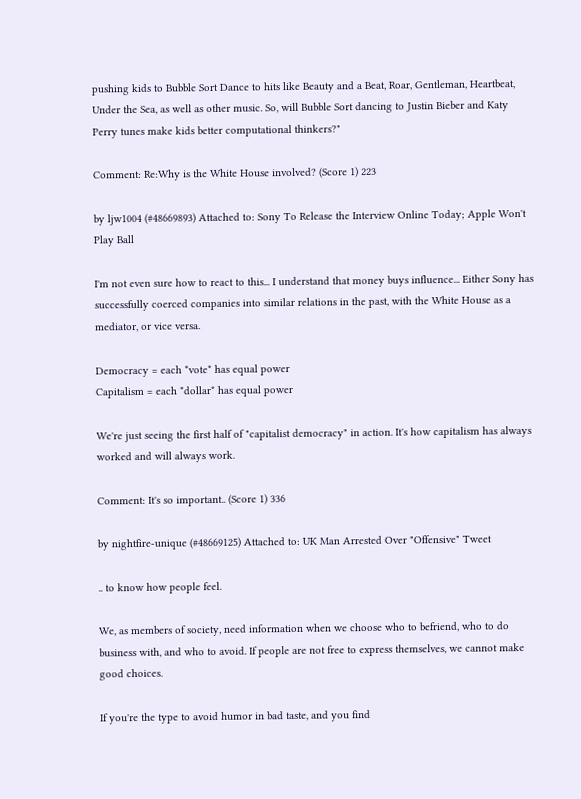pushing kids to Bubble Sort Dance to hits like Beauty and a Beat, Roar, Gentleman, Heartbeat, Under the Sea, as well as other music. So, will Bubble Sort dancing to Justin Bieber and Katy Perry tunes make kids better computational thinkers?"

Comment: Re:Why is the White House involved? (Score 1) 223

by ljw1004 (#48669893) Attached to: Sony To Release the Interview Online Today; Apple Won't Play Ball

I'm not even sure how to react to this... I understand that money buys influence... Either Sony has successfully coerced companies into similar relations in the past, with the White House as a mediator, or vice versa.

Democracy = each *vote* has equal power
Capitalism = each *dollar* has equal power

We're just seeing the first half of "capitalist democracy" in action. It's how capitalism has always worked and will always work.

Comment: It's so important.. (Score 1) 336

by nightfire-unique (#48669125) Attached to: UK Man Arrested Over "Offensive" Tweet

.. to know how people feel.

We, as members of society, need information when we choose who to befriend, who to do business with, and who to avoid. If people are not free to express themselves, we cannot make good choices.

If you're the type to avoid humor in bad taste, and you find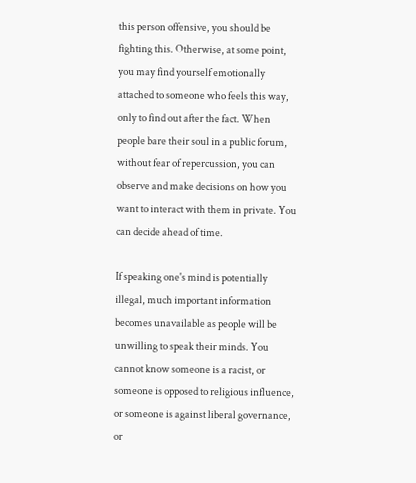this person offensive, you should be fighting this. Otherwise, at some point, you may find yourself emotionally attached to someone who feels this way, only to find out after the fact. When people bare their soul in a public forum, without fear of repercussion, you can observe and make decisions on how you want to interact with them in private. You can decide ahead of time.

If speaking one's mind is potentially illegal, much important information becomes unavailable as people will be unwilling to speak their minds. You cannot know someone is a racist, or someone is opposed to religious influence, or someone is against liberal governance, or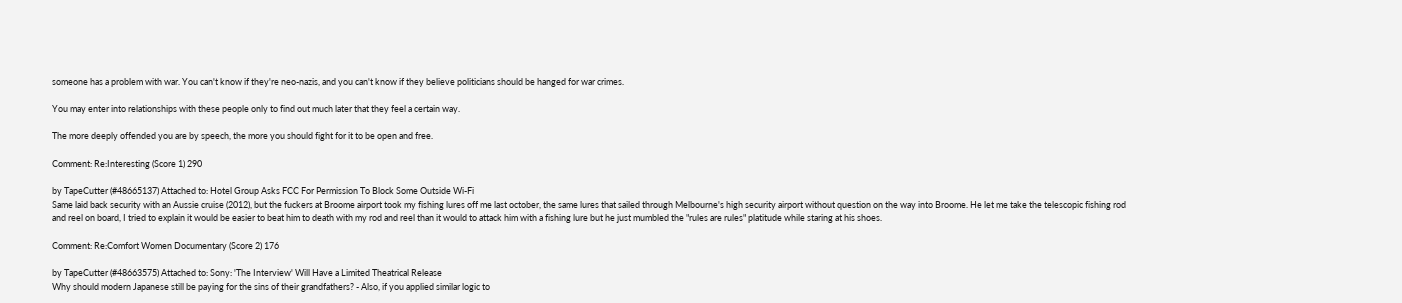someone has a problem with war. You can't know if they're neo-nazis, and you can't know if they believe politicians should be hanged for war crimes.

You may enter into relationships with these people only to find out much later that they feel a certain way.

The more deeply offended you are by speech, the more you should fight for it to be open and free.

Comment: Re:Interesting (Score 1) 290

by TapeCutter (#48665137) Attached to: Hotel Group Asks FCC For Permission To Block Some Outside Wi-Fi
Same laid back security with an Aussie cruise (2012), but the fuckers at Broome airport took my fishing lures off me last october, the same lures that sailed through Melbourne's high security airport without question on the way into Broome. He let me take the telescopic fishing rod and reel on board, I tried to explain it would be easier to beat him to death with my rod and reel than it would to attack him with a fishing lure but he just mumbled the "rules are rules" platitude while staring at his shoes.

Comment: Re:Comfort Women Documentary (Score 2) 176

by TapeCutter (#48663575) Attached to: Sony: 'The Interview' Will Have a Limited Theatrical Release
Why should modern Japanese still be paying for the sins of their grandfathers? - Also, if you applied similar logic to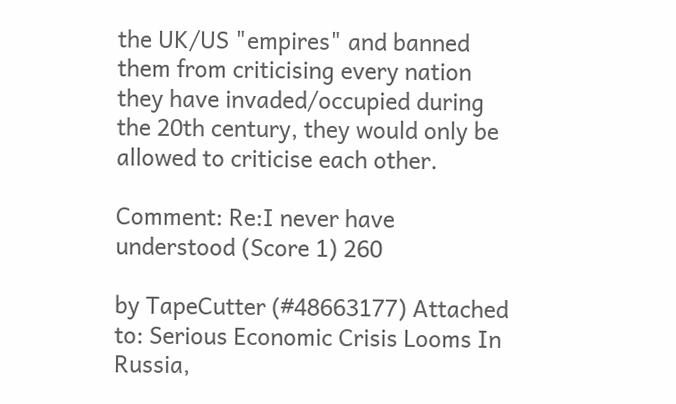the UK/US "empires" and banned them from criticising every nation they have invaded/occupied during the 20th century, they would only be allowed to criticise each other.

Comment: Re:I never have understood (Score 1) 260

by TapeCutter (#48663177) Attached to: Serious Economic Crisis Looms In Russia,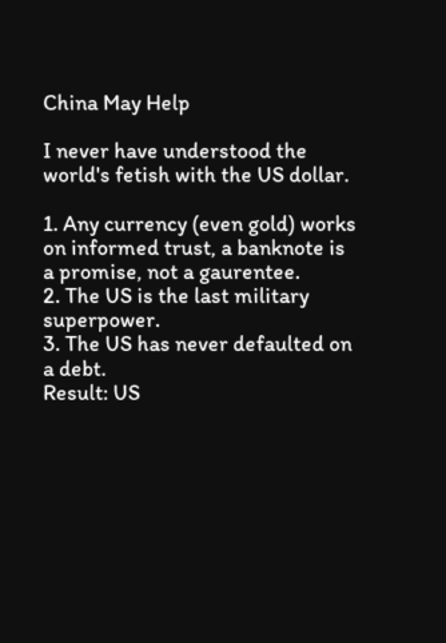China May Help

I never have understood the world's fetish with the US dollar.

1. Any currency (even gold) works on informed trust, a banknote is a promise, not a gaurentee.
2. The US is the last military superpower.
3. The US has never defaulted on a debt.
Result: US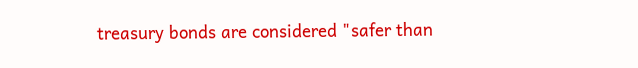treasury bonds are considered "safer than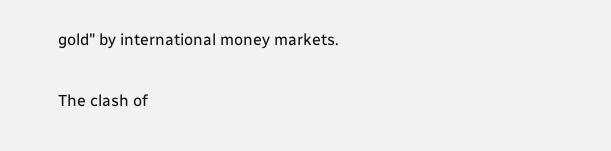gold" by international money markets.

The clash of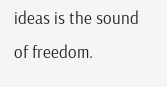ideas is the sound of freedom.